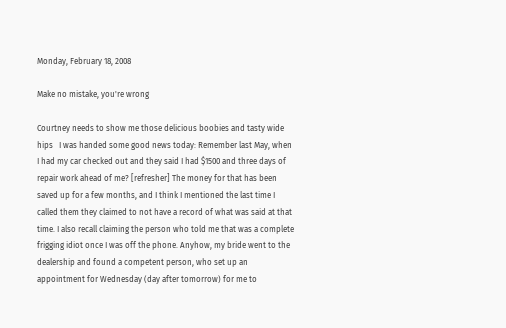Monday, February 18, 2008

Make no mistake, you're wrong

Courtney needs to show me those delicious boobies and tasty wide hips   I was handed some good news today: Remember last May, when I had my car checked out and they said I had $1500 and three days of repair work ahead of me? [refresher] The money for that has been saved up for a few months, and I think I mentioned the last time I called them they claimed to not have a record of what was said at that time. I also recall claiming the person who told me that was a complete frigging idiot once I was off the phone. Anyhow, my bride went to the dealership and found a competent person, who set up an appointment for Wednesday (day after tomorrow) for me to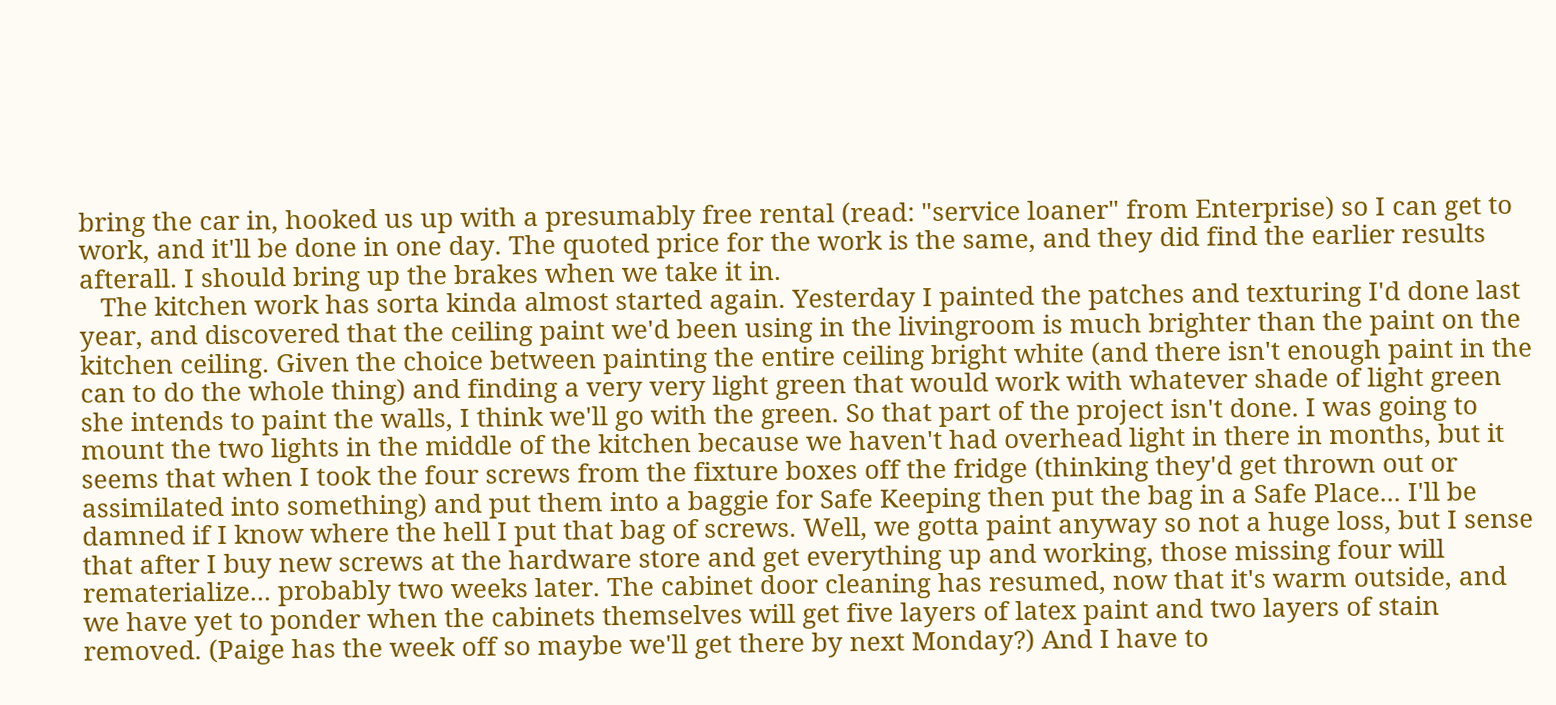bring the car in, hooked us up with a presumably free rental (read: "service loaner" from Enterprise) so I can get to work, and it'll be done in one day. The quoted price for the work is the same, and they did find the earlier results afterall. I should bring up the brakes when we take it in.
   The kitchen work has sorta kinda almost started again. Yesterday I painted the patches and texturing I'd done last year, and discovered that the ceiling paint we'd been using in the livingroom is much brighter than the paint on the kitchen ceiling. Given the choice between painting the entire ceiling bright white (and there isn't enough paint in the can to do the whole thing) and finding a very very light green that would work with whatever shade of light green she intends to paint the walls, I think we'll go with the green. So that part of the project isn't done. I was going to mount the two lights in the middle of the kitchen because we haven't had overhead light in there in months, but it seems that when I took the four screws from the fixture boxes off the fridge (thinking they'd get thrown out or assimilated into something) and put them into a baggie for Safe Keeping then put the bag in a Safe Place... I'll be damned if I know where the hell I put that bag of screws. Well, we gotta paint anyway so not a huge loss, but I sense that after I buy new screws at the hardware store and get everything up and working, those missing four will rematerialize... probably two weeks later. The cabinet door cleaning has resumed, now that it's warm outside, and we have yet to ponder when the cabinets themselves will get five layers of latex paint and two layers of stain removed. (Paige has the week off so maybe we'll get there by next Monday?) And I have to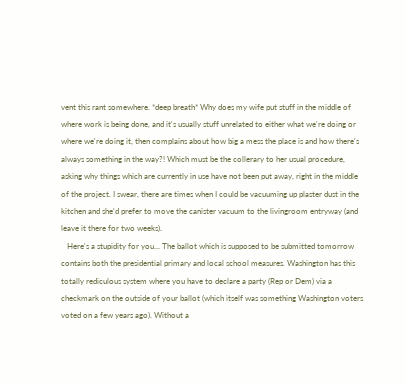vent this rant somewhere. *deep breath* Why does my wife put stuff in the middle of where work is being done, and it's usually stuff unrelated to either what we're doing or where we're doing it, then complains about how big a mess the place is and how there's always something in the way?! Which must be the collerary to her usual procedure, asking why things which are currently in use have not been put away, right in the middle of the project. I swear, there are times when I could be vacuuming up plaster dust in the kitchen and she'd prefer to move the canister vacuum to the livingroom entryway (and leave it there for two weeks).
   Here's a stupidity for you... The ballot which is supposed to be submitted tomorrow contains both the presidential primary and local school measures. Washington has this totally rediculous system where you have to declare a party (Rep or Dem) via a checkmark on the outside of your ballot (which itself was something Washington voters voted on a few years ago). Without a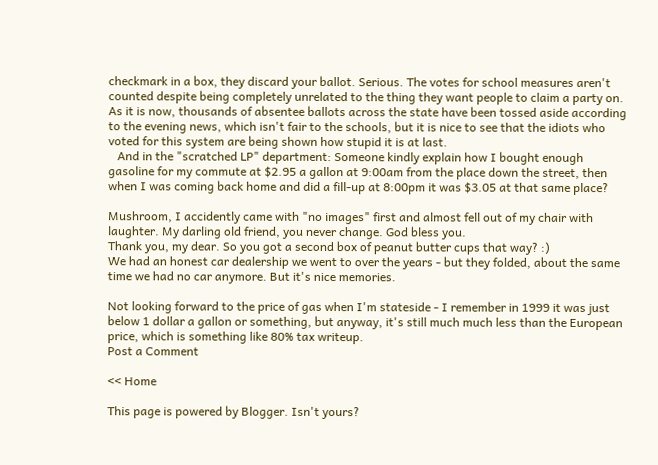checkmark in a box, they discard your ballot. Serious. The votes for school measures aren't counted despite being completely unrelated to the thing they want people to claim a party on. As it is now, thousands of absentee ballots across the state have been tossed aside according to the evening news, which isn't fair to the schools, but it is nice to see that the idiots who voted for this system are being shown how stupid it is at last.
   And in the "scratched LP" department: Someone kindly explain how I bought enough gasoline for my commute at $2.95 a gallon at 9:00am from the place down the street, then when I was coming back home and did a fill-up at 8:00pm it was $3.05 at that same place?

Mushroom, I accidently came with "no images" first and almost fell out of my chair with laughter. My darling old friend, you never change. God bless you.
Thank you, my dear. So you got a second box of peanut butter cups that way? :)
We had an honest car dealership we went to over the years - but they folded, about the same time we had no car anymore. But it's nice memories.

Not looking forward to the price of gas when I'm stateside - I remember in 1999 it was just below 1 dollar a gallon or something, but anyway, it's still much much less than the European price, which is something like 80% tax writeup.
Post a Comment

<< Home

This page is powered by Blogger. Isn't yours?